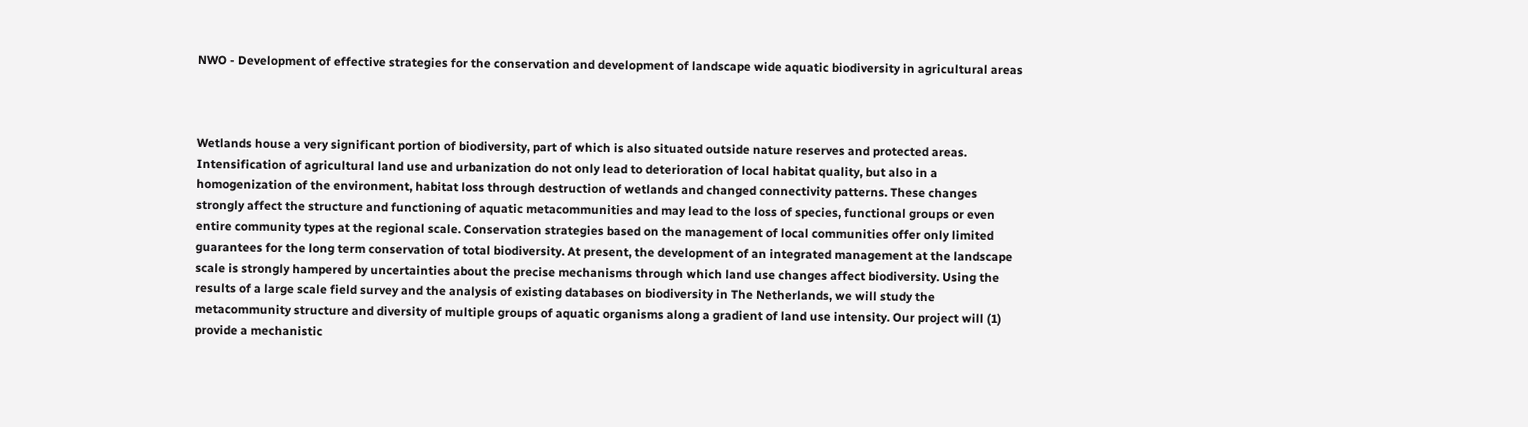NWO - Development of effective strategies for the conservation and development of landscape wide aquatic biodiversity in agricultural areas



Wetlands house a very significant portion of biodiversity, part of which is also situated outside nature reserves and protected areas. Intensification of agricultural land use and urbanization do not only lead to deterioration of local habitat quality, but also in a homogenization of the environment, habitat loss through destruction of wetlands and changed connectivity patterns. These changes strongly affect the structure and functioning of aquatic metacommunities and may lead to the loss of species, functional groups or even entire community types at the regional scale. Conservation strategies based on the management of local communities offer only limited guarantees for the long term conservation of total biodiversity. At present, the development of an integrated management at the landscape scale is strongly hampered by uncertainties about the precise mechanisms through which land use changes affect biodiversity. Using the results of a large scale field survey and the analysis of existing databases on biodiversity in The Netherlands, we will study the metacommunity structure and diversity of multiple groups of aquatic organisms along a gradient of land use intensity. Our project will (1) provide a mechanistic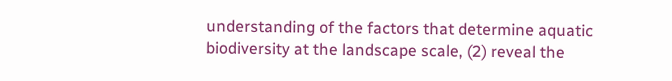understanding of the factors that determine aquatic biodiversity at the landscape scale, (2) reveal the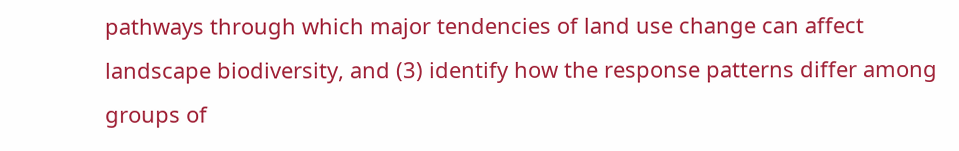pathways through which major tendencies of land use change can affect landscape biodiversity, and (3) identify how the response patterns differ among groups of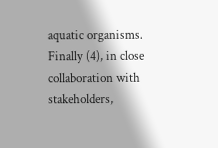aquatic organisms. Finally (4), in close collaboration with stakeholders,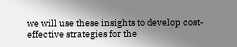we will use these insights to develop cost-effective strategies for the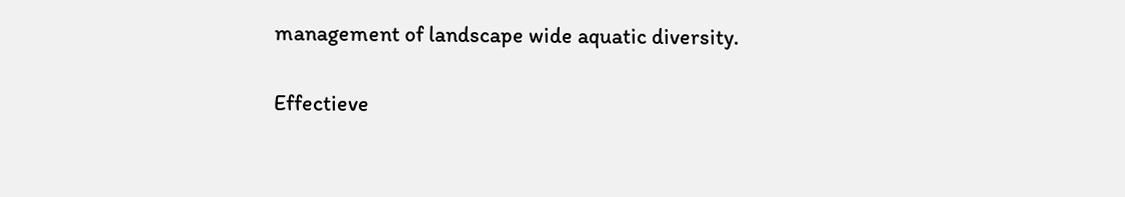management of landscape wide aquatic diversity.

Effectieve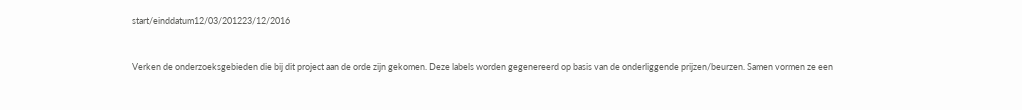start/einddatum12/03/201223/12/2016


Verken de onderzoeksgebieden die bij dit project aan de orde zijn gekomen. Deze labels worden gegenereerd op basis van de onderliggende prijzen/beurzen. Samen vormen ze een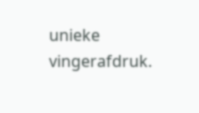unieke vingerafdruk.